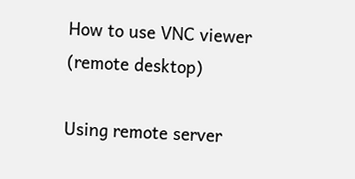How to use VNC viewer (remote desktop)

Using remote server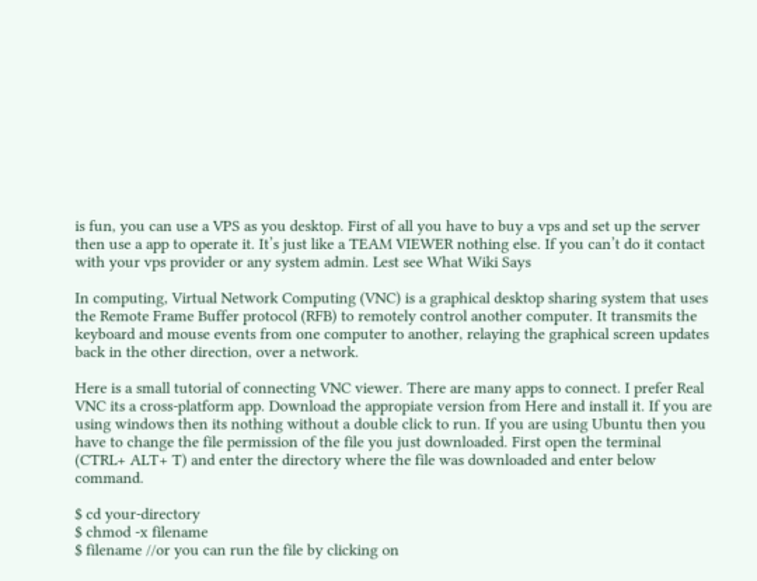is fun, you can use a VPS as you desktop. First of all you have to buy a vps and set up the server then use a app to operate it. It’s just like a TEAM VIEWER nothing else. If you can’t do it contact with your vps provider or any system admin. Lest see What Wiki Says

In computing, Virtual Network Computing (VNC) is a graphical desktop sharing system that uses the Remote Frame Buffer protocol (RFB) to remotely control another computer. It transmits the keyboard and mouse events from one computer to another, relaying the graphical screen updates back in the other direction, over a network.

Here is a small tutorial of connecting VNC viewer. There are many apps to connect. I prefer Real VNC its a cross-platform app. Download the appropiate version from Here and install it. If you are using windows then its nothing without a double click to run. If you are using Ubuntu then you have to change the file permission of the file you just downloaded. First open the terminal (CTRL+ ALT+ T) and enter the directory where the file was downloaded and enter below command.

$ cd your-directory
$ chmod -x filename
$ filename //or you can run the file by clicking on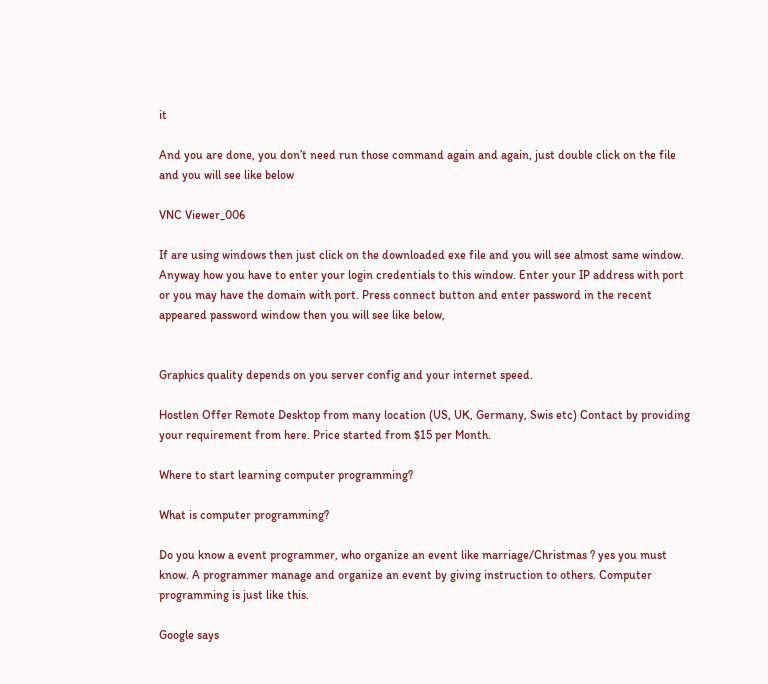it

And you are done, you don’t need run those command again and again, just double click on the file and you will see like below

VNC Viewer_006

If are using windows then just click on the downloaded exe file and you will see almost same window. Anyway how you have to enter your login credentials to this window. Enter your IP address with port or you may have the domain with port. Press connect button and enter password in the recent appeared password window then you will see like below,


Graphics quality depends on you server config and your internet speed.

Hostlen Offer Remote Desktop from many location (US, UK, Germany, Swis etc) Contact by providing your requirement from here. Price started from $15 per Month.

Where to start learning computer programming?

What is computer programming?

Do you know a event programmer, who organize an event like marriage/Christmas ? yes you must know. A programmer manage and organize an event by giving instruction to others. Computer programming is just like this.

Google says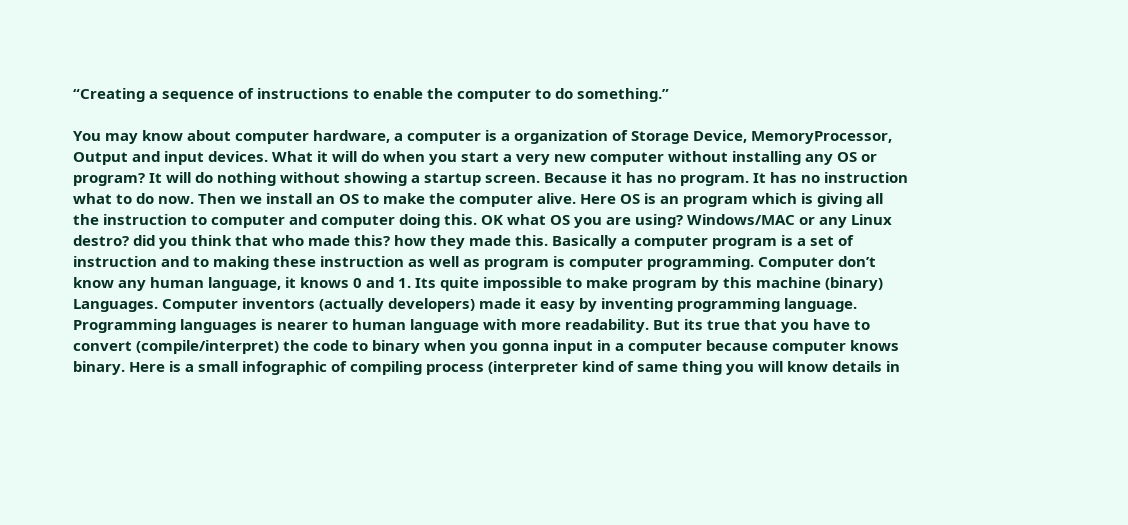“Creating a sequence of instructions to enable the computer to do something.”

You may know about computer hardware, a computer is a organization of Storage Device, MemoryProcessor, Output and input devices. What it will do when you start a very new computer without installing any OS or program? It will do nothing without showing a startup screen. Because it has no program. It has no instruction what to do now. Then we install an OS to make the computer alive. Here OS is an program which is giving all the instruction to computer and computer doing this. OK what OS you are using? Windows/MAC or any Linux destro? did you think that who made this? how they made this. Basically a computer program is a set of instruction and to making these instruction as well as program is computer programming. Computer don’t know any human language, it knows 0 and 1. Its quite impossible to make program by this machine (binary) Languages. Computer inventors (actually developers) made it easy by inventing programming language. Programming languages is nearer to human language with more readability. But its true that you have to convert (compile/interpret) the code to binary when you gonna input in a computer because computer knows binary. Here is a small infographic of compiling process (interpreter kind of same thing you will know details in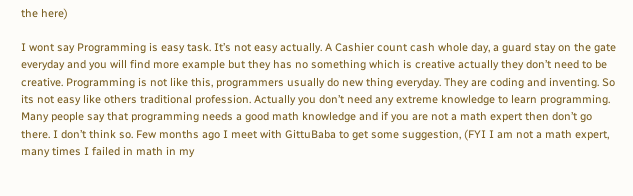the here)

I wont say Programming is easy task. It’s not easy actually. A Cashier count cash whole day, a guard stay on the gate everyday and you will find more example but they has no something which is creative actually they don’t need to be creative. Programming is not like this, programmers usually do new thing everyday. They are coding and inventing. So its not easy like others traditional profession. Actually you don’t need any extreme knowledge to learn programming. Many people say that programming needs a good math knowledge and if you are not a math expert then don’t go there. I don’t think so. Few months ago I meet with GittuBaba to get some suggestion, (FYI I am not a math expert, many times I failed in math in my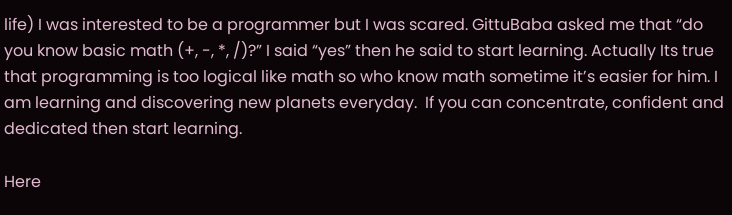life) I was interested to be a programmer but I was scared. GittuBaba asked me that “do you know basic math (+, -, *, /)?” I said “yes” then he said to start learning. Actually Its true that programming is too logical like math so who know math sometime it’s easier for him. I am learning and discovering new planets everyday.  If you can concentrate, confident and dedicated then start learning.

Here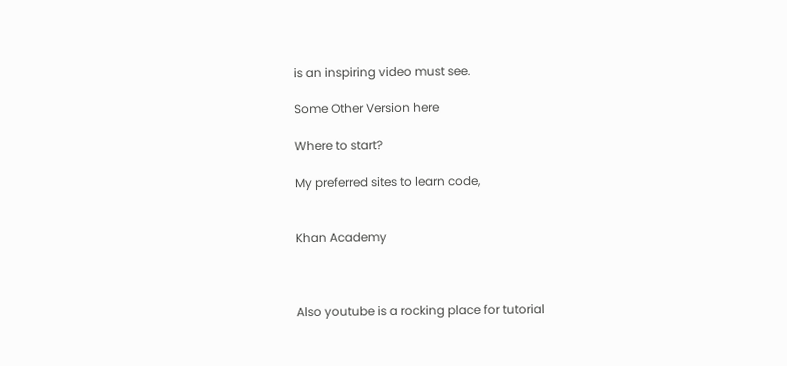is an inspiring video must see.

Some Other Version here

Where to start?

My preferred sites to learn code,


Khan Academy



Also youtube is a rocking place for tutorial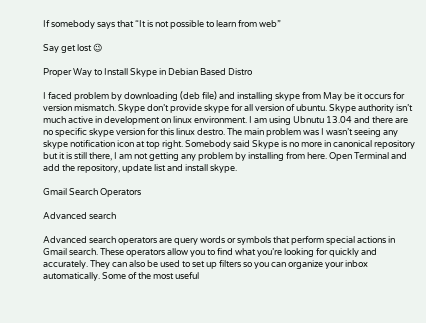If somebody says that “It is not possible to learn from web”

Say get lost 😉

Proper Way to Install Skype in Debian Based Distro

I faced problem by downloading (deb file) and installing skype from May be it occurs for version mismatch. Skype don’t provide skype for all version of ubuntu. Skype authority isn’t much active in development on linux environment. I am using Ubnutu 13.04 and there are no specific skype version for this linux destro. The main problem was I wasn’t seeing any skype notification icon at top right. Somebody said Skype is no more in canonical repository but it is still there, I am not getting any problem by installing from here. Open Terminal and add the repository, update list and install skype.

Gmail Search Operators

Advanced search

Advanced search operators are query words or symbols that perform special actions in Gmail search. These operators allow you to find what you’re looking for quickly and accurately. They can also be used to set up filters so you can organize your inbox automatically. Some of the most useful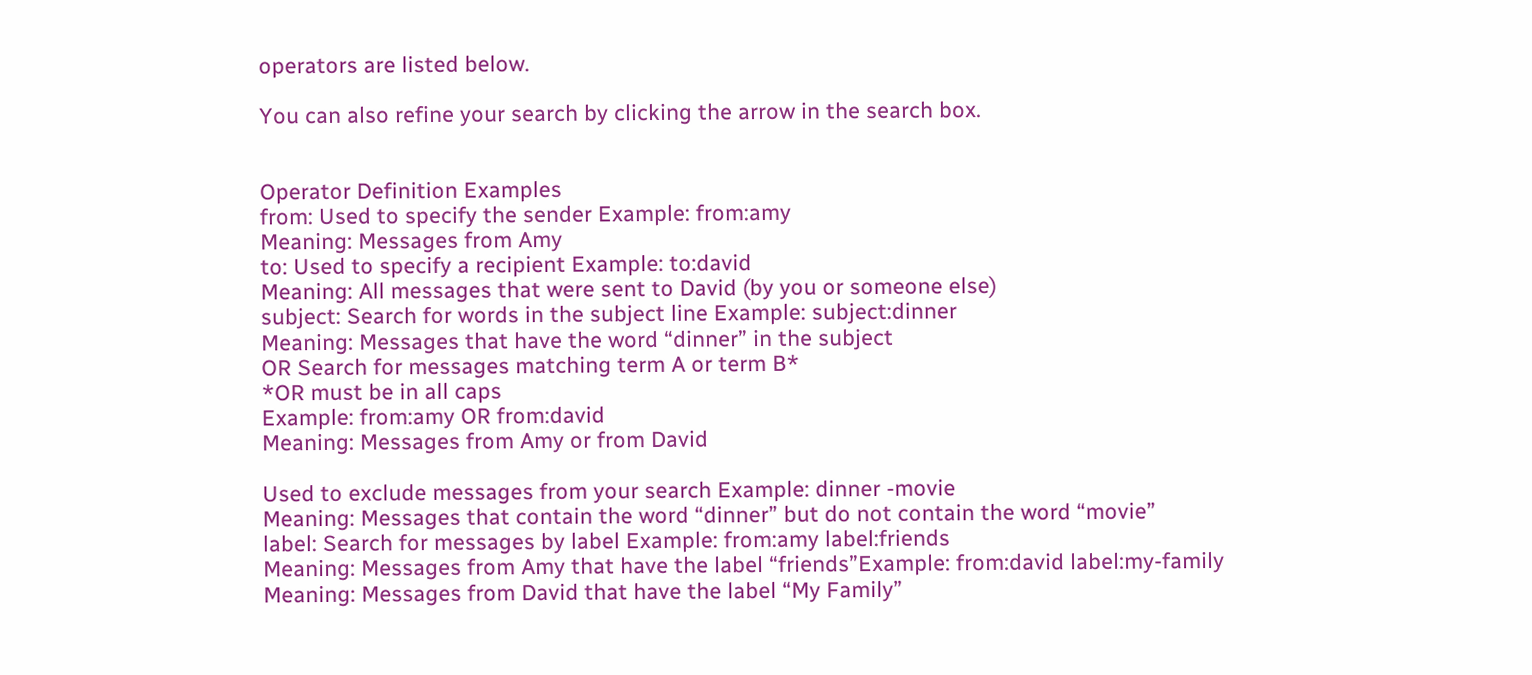operators are listed below.

You can also refine your search by clicking the arrow in the search box.


Operator Definition Examples
from: Used to specify the sender Example: from:amy
Meaning: Messages from Amy
to: Used to specify a recipient Example: to:david
Meaning: All messages that were sent to David (by you or someone else)
subject: Search for words in the subject line Example: subject:dinner
Meaning: Messages that have the word “dinner” in the subject
OR Search for messages matching term A or term B*
*OR must be in all caps
Example: from:amy OR from:david
Meaning: Messages from Amy or from David

Used to exclude messages from your search Example: dinner -movie
Meaning: Messages that contain the word “dinner” but do not contain the word “movie”
label: Search for messages by label Example: from:amy label:friends
Meaning: Messages from Amy that have the label “friends”Example: from:david label:my-family
Meaning: Messages from David that have the label “My Family”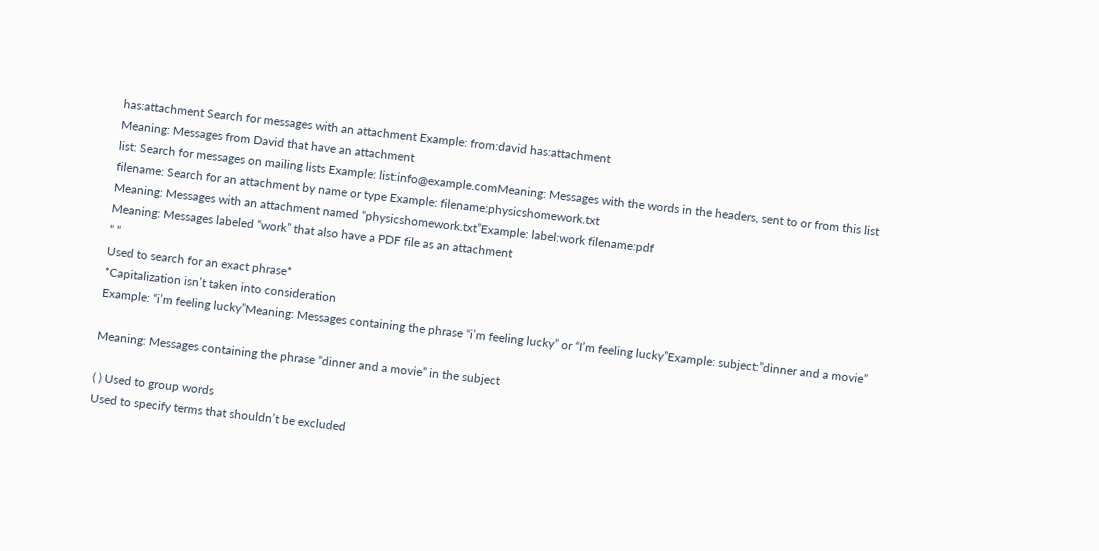has:attachment Search for messages with an attachment Example: from:david has:attachment
Meaning: Messages from David that have an attachment
list: Search for messages on mailing lists Example: list:info@example.comMeaning: Messages with the words in the headers, sent to or from this list
filename: Search for an attachment by name or type Example: filename:physicshomework.txt
Meaning: Messages with an attachment named “physicshomework.txt”Example: label:work filename:pdf
Meaning: Messages labeled “work” that also have a PDF file as an attachment
” ”
Used to search for an exact phrase*
*Capitalization isn’t taken into consideration
Example: “i’m feeling lucky”Meaning: Messages containing the phrase “i’m feeling lucky” or “I’m feeling lucky”Example: subject:”dinner and a movie”

Meaning: Messages containing the phrase “dinner and a movie” in the subject

( ) Used to group words
Used to specify terms that shouldn’t be excluded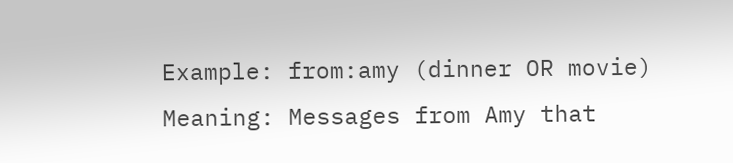Example: from:amy (dinner OR movie)
Meaning: Messages from Amy that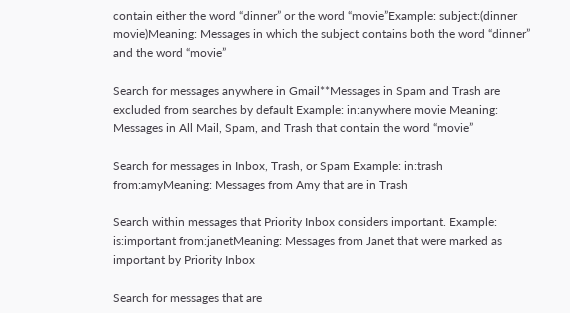contain either the word “dinner” or the word “movie”Example: subject:(dinner movie)Meaning: Messages in which the subject contains both the word “dinner” and the word “movie”

Search for messages anywhere in Gmail**Messages in Spam and Trash are excluded from searches by default Example: in:anywhere movie Meaning: Messages in All Mail, Spam, and Trash that contain the word “movie”

Search for messages in Inbox, Trash, or Spam Example: in:trash from:amyMeaning: Messages from Amy that are in Trash

Search within messages that Priority Inbox considers important. Example: is:important from:janetMeaning: Messages from Janet that were marked as important by Priority Inbox

Search for messages that are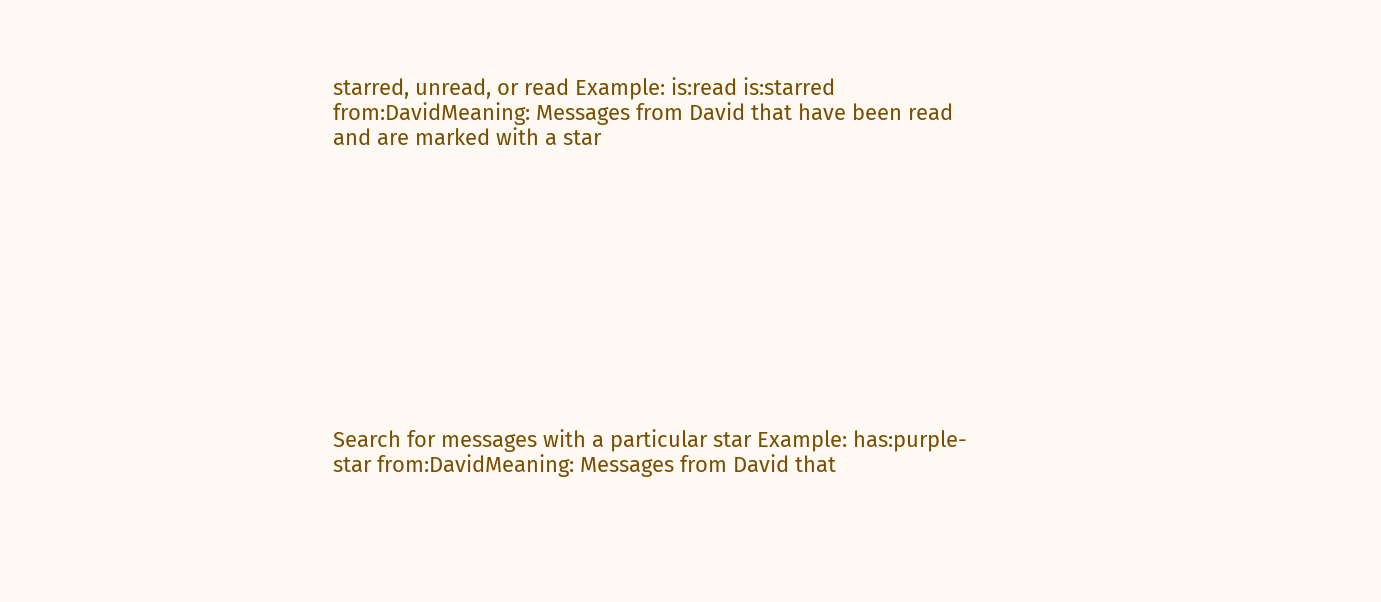starred, unread, or read Example: is:read is:starred from:DavidMeaning: Messages from David that have been read and are marked with a star











Search for messages with a particular star Example: has:purple-star from:DavidMeaning: Messages from David that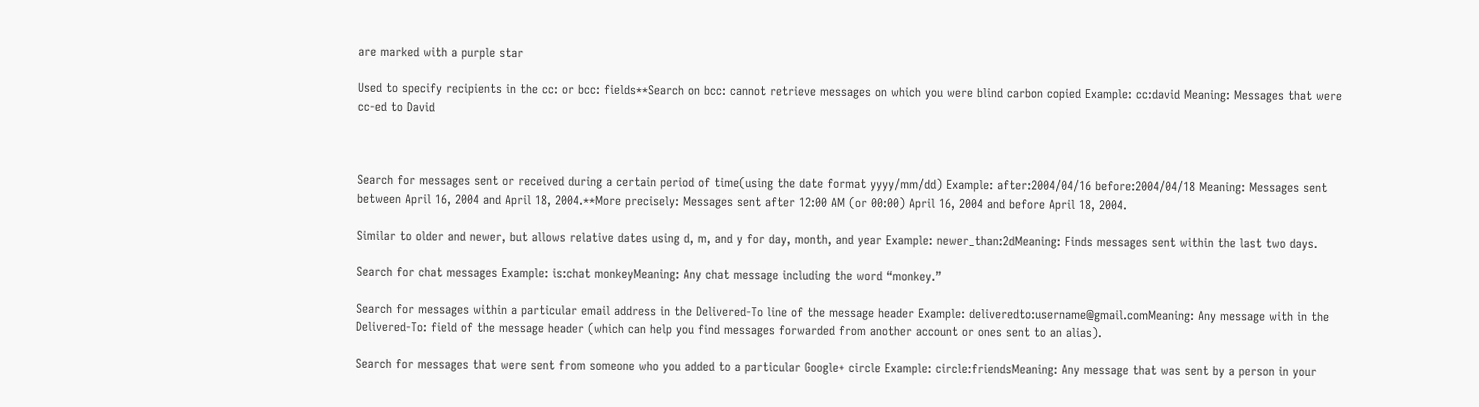are marked with a purple star

Used to specify recipients in the cc: or bcc: fields**Search on bcc: cannot retrieve messages on which you were blind carbon copied Example: cc:david Meaning: Messages that were cc-ed to David



Search for messages sent or received during a certain period of time(using the date format yyyy/mm/dd) Example: after:2004/04/16 before:2004/04/18 Meaning: Messages sent between April 16, 2004 and April 18, 2004.**More precisely: Messages sent after 12:00 AM (or 00:00) April 16, 2004 and before April 18, 2004.

Similar to older and newer, but allows relative dates using d, m, and y for day, month, and year Example: newer_than:2dMeaning: Finds messages sent within the last two days.

Search for chat messages Example: is:chat monkeyMeaning: Any chat message including the word “monkey.”

Search for messages within a particular email address in the Delivered-To line of the message header Example: deliveredto:username@gmail.comMeaning: Any message with in the Delivered-To: field of the message header (which can help you find messages forwarded from another account or ones sent to an alias).

Search for messages that were sent from someone who you added to a particular Google+ circle Example: circle:friendsMeaning: Any message that was sent by a person in your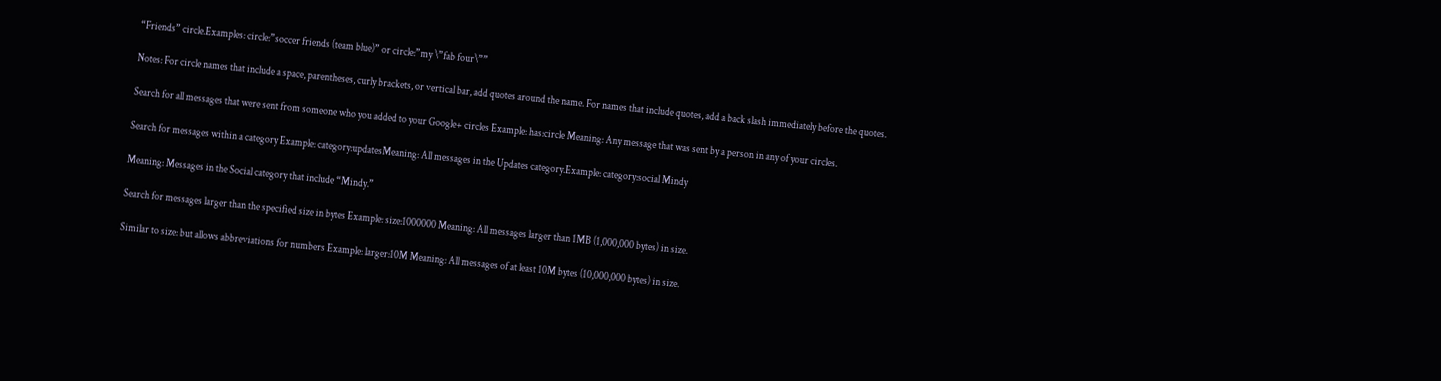“Friends” circle.Examples: circle:”soccer friends (team blue)” or circle:”my \”fab four\””

Notes: For circle names that include a space, parentheses, curly brackets, or vertical bar, add quotes around the name. For names that include quotes, add a back slash immediately before the quotes.

Search for all messages that were sent from someone who you added to your Google+ circles Example: has:circle Meaning: Any message that was sent by a person in any of your circles.

Search for messages within a category Example: category:updatesMeaning: All messages in the Updates category.Example: category:social Mindy

Meaning: Messages in the Social category that include “Mindy.”

Search for messages larger than the specified size in bytes Example: size:1000000 Meaning: All messages larger than 1MB (1,000,000 bytes) in size.

Similar to size: but allows abbreviations for numbers Example: larger:10M Meaning: All messages of at least 10M bytes (10,000,000 bytes) in size.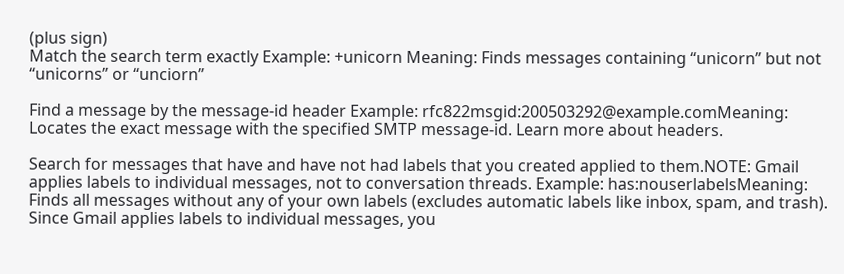(plus sign)
Match the search term exactly Example: +unicorn Meaning: Finds messages containing “unicorn” but not “unicorns” or “unciorn”

Find a message by the message-id header Example: rfc822msgid:200503292@example.comMeaning: Locates the exact message with the specified SMTP message-id. Learn more about headers.

Search for messages that have and have not had labels that you created applied to them.NOTE: Gmail applies labels to individual messages, not to conversation threads. Example: has:nouserlabelsMeaning: Finds all messages without any of your own labels (excludes automatic labels like inbox, spam, and trash). Since Gmail applies labels to individual messages, you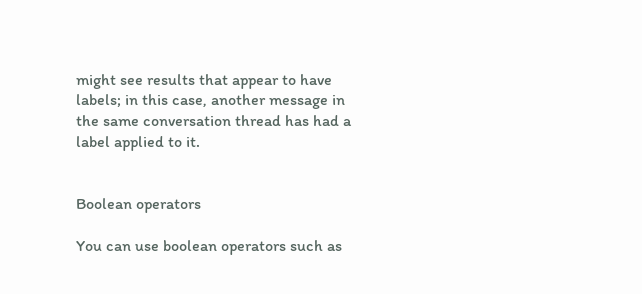might see results that appear to have labels; in this case, another message in the same conversation thread has had a label applied to it.


Boolean operators

You can use boolean operators such as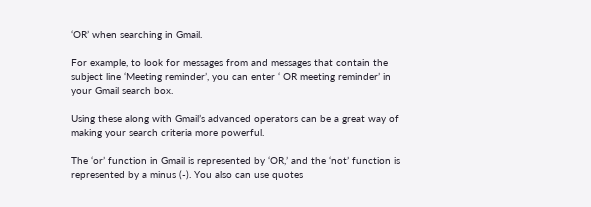‘OR’ when searching in Gmail.

For example, to look for messages from and messages that contain the subject line ‘Meeting reminder’, you can enter ‘ OR meeting reminder’ in your Gmail search box.

Using these along with Gmail’s advanced operators can be a great way of making your search criteria more powerful.

The ‘or’ function in Gmail is represented by ‘OR,’ and the ‘not’ function is represented by a minus (-). You also can use quotes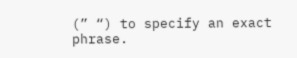(” “) to specify an exact phrase.